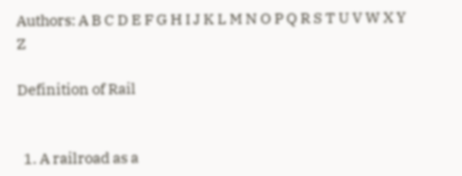Authors: A B C D E F G H I J K L M N O P Q R S T U V W X Y Z

Definition of Rail


  1. A railroad as a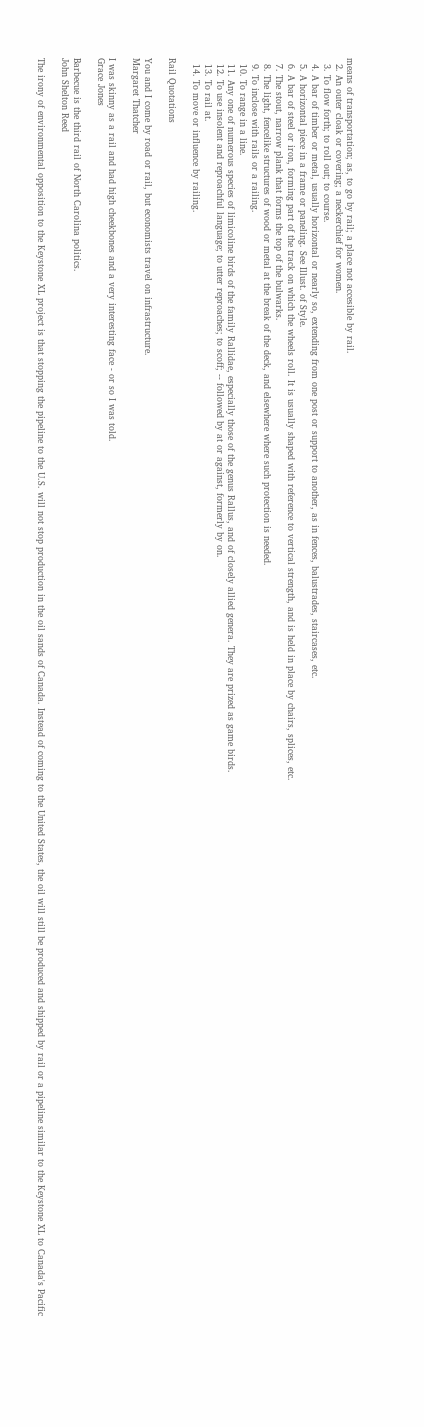means of transportation; as, to go by rail; a place not accesible by rail.
  2. An outer cloak or covering; a neckerchief for women.
  3. To flow forth; to roll out; to course.
  4. A bar of timber or metal, usually horizontal or nearly so, extending from one post or support to another, as in fences, balustrades, staircases, etc.
  5. A horizontal piece in a frame or paneling. See Illust. of Style.
  6. A bar of steel or iron, forming part of the track on which the wheels roll. It is usually shaped with reference to vertical strength, and is held in place by chairs, splices, etc.
  7. The stout, narrow plank that forms the top of the bulwarks.
  8. The light, fencelike structures of wood or metal at the break of the deck, and elsewhere where such protection is needed.
  9. To inclose with rails or a railing.
  10. To range in a line.
  11. Any one of numerous species of limicoline birds of the family Rallidae, especially those of the genus Rallus, and of closely allied genera. They are prized as game birds.
  12. To use insolent and reproachful language; to utter reproaches; to scoff; -- followed by at or against, formerly by on.
  13. To rail at.
  14. To move or influence by railing.

Rail Quotations

You and I come by road or rail, but economists travel on infrastructure.
Margaret Thatcher

I was skinny as a rail and had high cheekbones and a very interesting face - or so I was told.
Grace Jones

Barbecue is the third rail of North Carolina politics.
John Shelton Reed

The irony of environmental opposition to the Keystone XL project is that stopping the pipeline to the U.S. will not stop production in the oil sands of Canada. Instead of coming to the United States, the oil will still be produced and shipped by rail or a pipeline similar to the Keystone XL to Canada's Pacific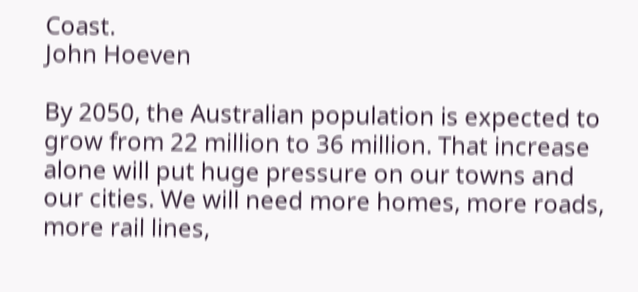Coast.
John Hoeven

By 2050, the Australian population is expected to grow from 22 million to 36 million. That increase alone will put huge pressure on our towns and our cities. We will need more homes, more roads, more rail lines,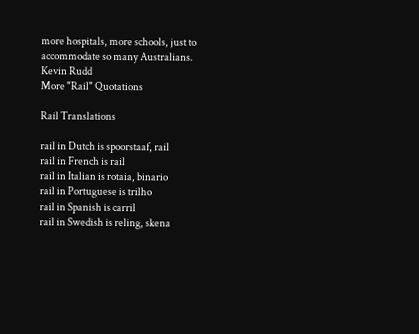more hospitals, more schools, just to accommodate so many Australians.
Kevin Rudd
More "Rail" Quotations

Rail Translations

rail in Dutch is spoorstaaf, rail
rail in French is rail
rail in Italian is rotaia, binario
rail in Portuguese is trilho
rail in Spanish is carril
rail in Swedish is reling, skena